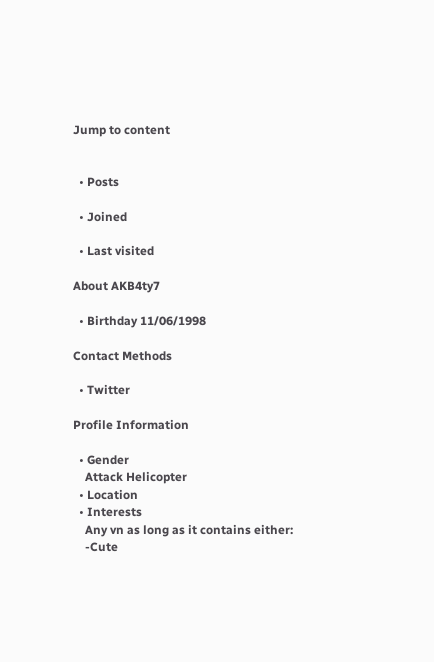Jump to content


  • Posts

  • Joined

  • Last visited

About AKB4ty7

  • Birthday 11/06/1998

Contact Methods

  • Twitter

Profile Information

  • Gender
    Attack Helicopter
  • Location
  • Interests
    Any vn as long as it contains either:
    -Cute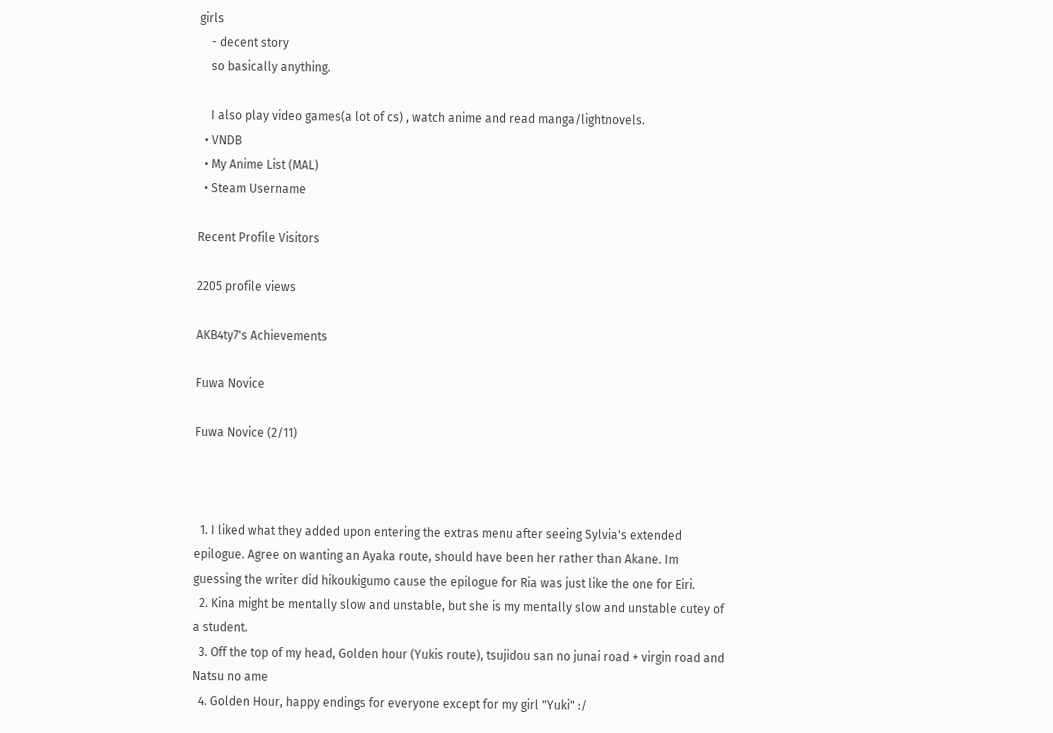girls
    - decent story
    so basically anything.

    I also play video games(a lot of cs) , watch anime and read manga/lightnovels.
  • VNDB
  • My Anime List (MAL)
  • Steam Username

Recent Profile Visitors

2205 profile views

AKB4ty7's Achievements

Fuwa Novice

Fuwa Novice (2/11)



  1. I liked what they added upon entering the extras menu after seeing Sylvia's extended epilogue. Agree on wanting an Ayaka route, should have been her rather than Akane. Im guessing the writer did hikoukigumo cause the epilogue for Ria was just like the one for Eiri.
  2. Kina might be mentally slow and unstable, but she is my mentally slow and unstable cutey of a student.
  3. Off the top of my head, Golden hour (Yukis route), tsujidou san no junai road + virgin road and Natsu no ame
  4. Golden Hour, happy endings for everyone except for my girl "Yuki" :/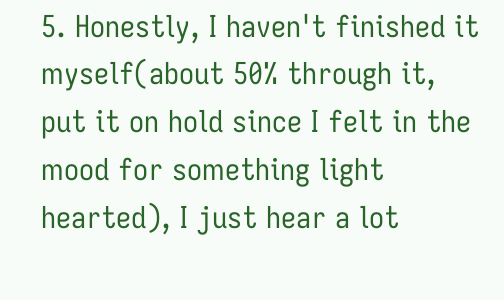5. Honestly, I haven't finished it myself(about 50% through it, put it on hold since I felt in the mood for something light hearted), I just hear a lot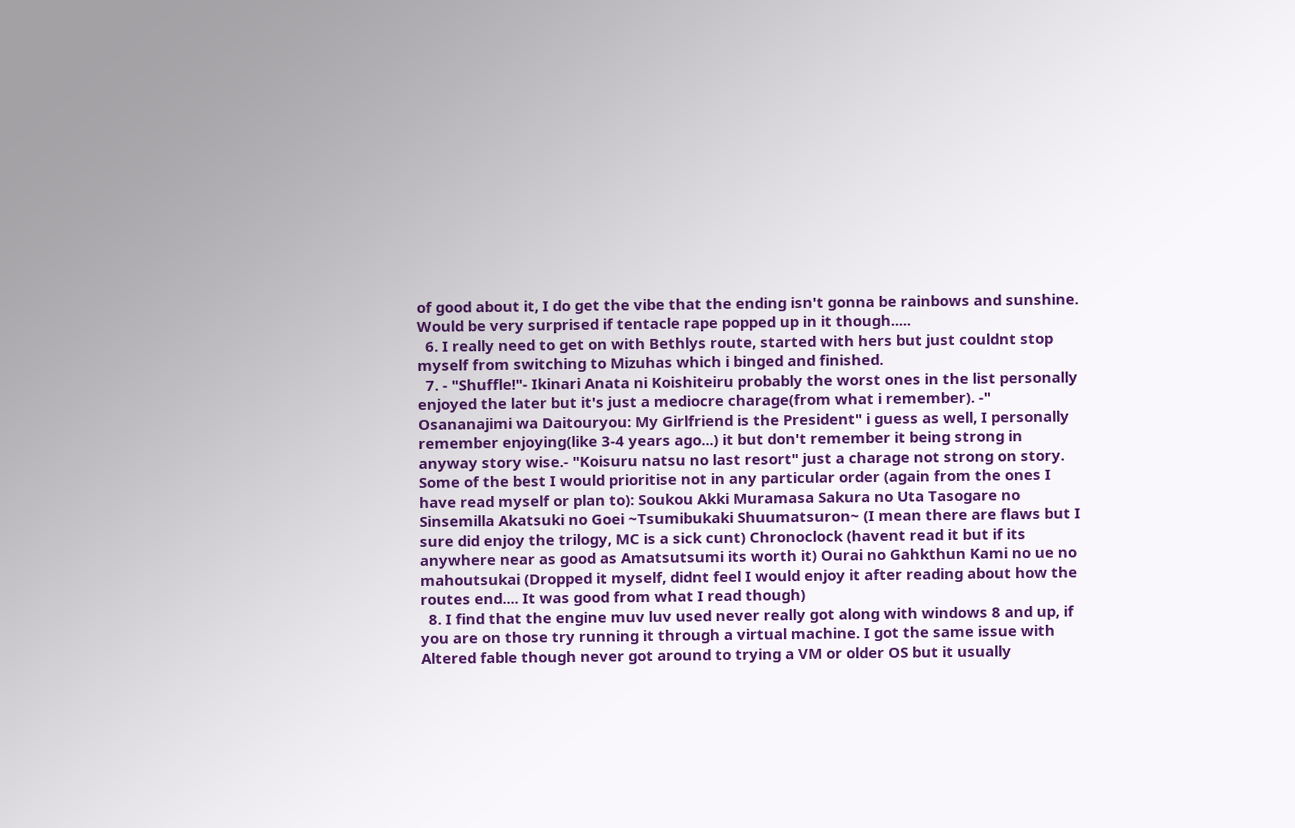of good about it, I do get the vibe that the ending isn't gonna be rainbows and sunshine. Would be very surprised if tentacle rape popped up in it though.....
  6. I really need to get on with Bethlys route, started with hers but just couldnt stop myself from switching to Mizuhas which i binged and finished.
  7. - "Shuffle!"- Ikinari Anata ni Koishiteiru probably the worst ones in the list personally enjoyed the later but it's just a mediocre charage(from what i remember). -" Osananajimi wa Daitouryou: My Girlfriend is the President" i guess as well, I personally remember enjoying(like 3-4 years ago...) it but don't remember it being strong in anyway story wise.- "Koisuru natsu no last resort" just a charage not strong on story. Some of the best I would prioritise not in any particular order (again from the ones I have read myself or plan to): Soukou Akki Muramasa Sakura no Uta Tasogare no Sinsemilla Akatsuki no Goei ~Tsumibukaki Shuumatsuron~ (I mean there are flaws but I sure did enjoy the trilogy, MC is a sick cunt) Chronoclock (havent read it but if its anywhere near as good as Amatsutsumi its worth it) Ourai no Gahkthun Kami no ue no mahoutsukai (Dropped it myself, didnt feel I would enjoy it after reading about how the routes end.... It was good from what I read though)
  8. I find that the engine muv luv used never really got along with windows 8 and up, if you are on those try running it through a virtual machine. I got the same issue with Altered fable though never got around to trying a VM or older OS but it usually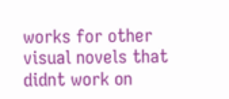works for other visual novels that didnt work on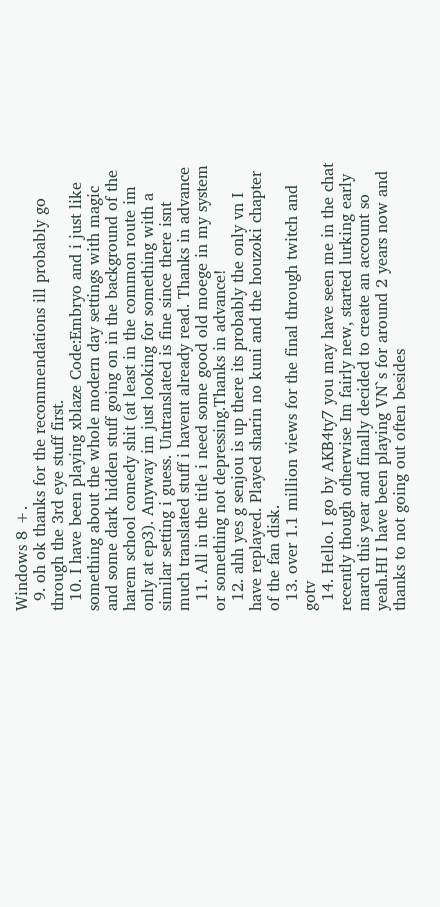Windows 8 +.
  9. oh ok thanks for the recommendations ill probably go through the 3rd eye stuff first.
  10. I have been playing xblaze Code:Embryo and i just like something about the whole modern day settings with magic and some dark hidden stuff going on in the background of the harem school comedy shit (at least in the common route im only at ep3). Anyway im just looking for something with a similar setting i guess. Untranslated is fine since there isnt much translated stuff i havent already read. Thanks in advance
  11. All in the title i need some good old moege in my system or something not depressing.Thanks in advance!
  12. ahh yes g senjou is up there its probably the only vn I have replayed. Played sharin no kuni and the houzoki chapter of the fan disk.
  13. over 1.1 million views for the final through twitch and gotv
  14. Hello. I go by AKB4ty7 you may have seen me in the chat recently though otherwise Im fairly new, started lurking early march this year and finally decided to create an account so yeah.HI I have been playing VN`s for around 2 years now and thanks to not going out often besides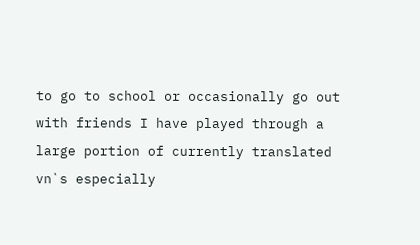to go to school or occasionally go out with friends I have played through a large portion of currently translated vn`s especially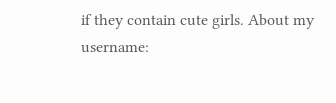if they contain cute girls. About my username: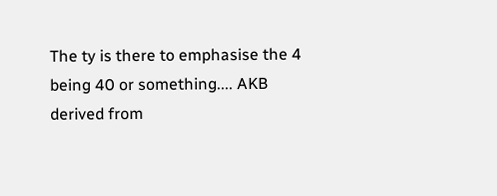The ty is there to emphasise the 4 being 40 or something.... AKB derived from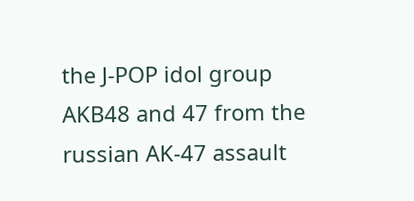the J-POP idol group AKB48 and 47 from the russian AK-47 assault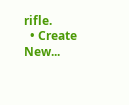rifle.
  • Create New...